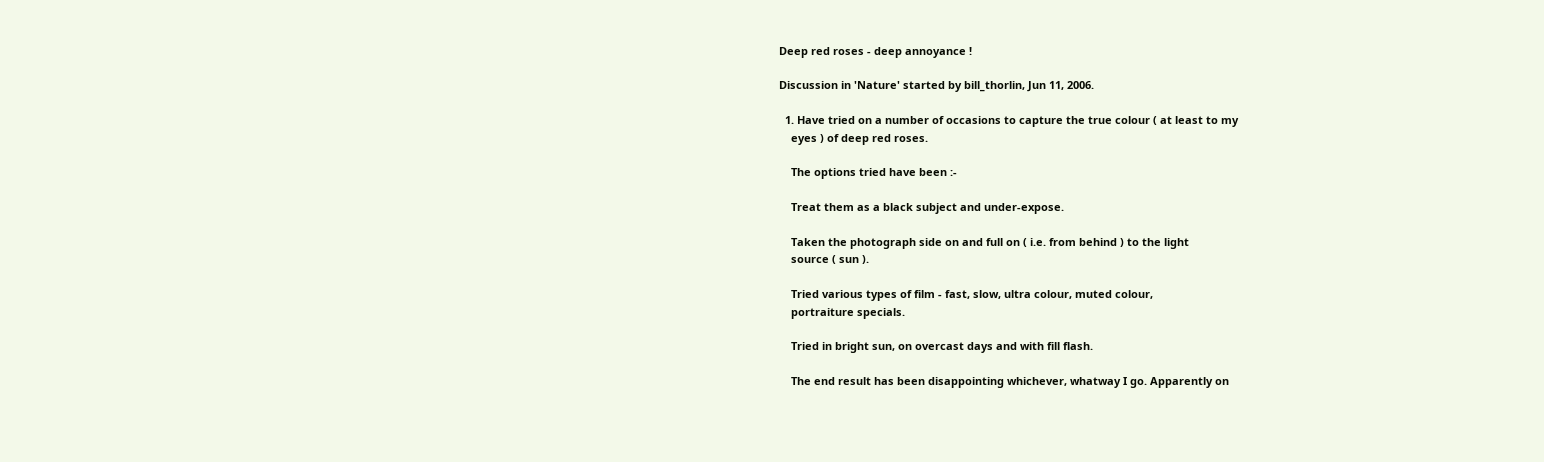Deep red roses - deep annoyance !

Discussion in 'Nature' started by bill_thorlin, Jun 11, 2006.

  1. Have tried on a number of occasions to capture the true colour ( at least to my
    eyes ) of deep red roses.

    The options tried have been :-

    Treat them as a black subject and under-expose.

    Taken the photograph side on and full on ( i.e. from behind ) to the light
    source ( sun ).

    Tried various types of film - fast, slow, ultra colour, muted colour,
    portraiture specials.

    Tried in bright sun, on overcast days and with fill flash.

    The end result has been disappointing whichever, whatway I go. Apparently on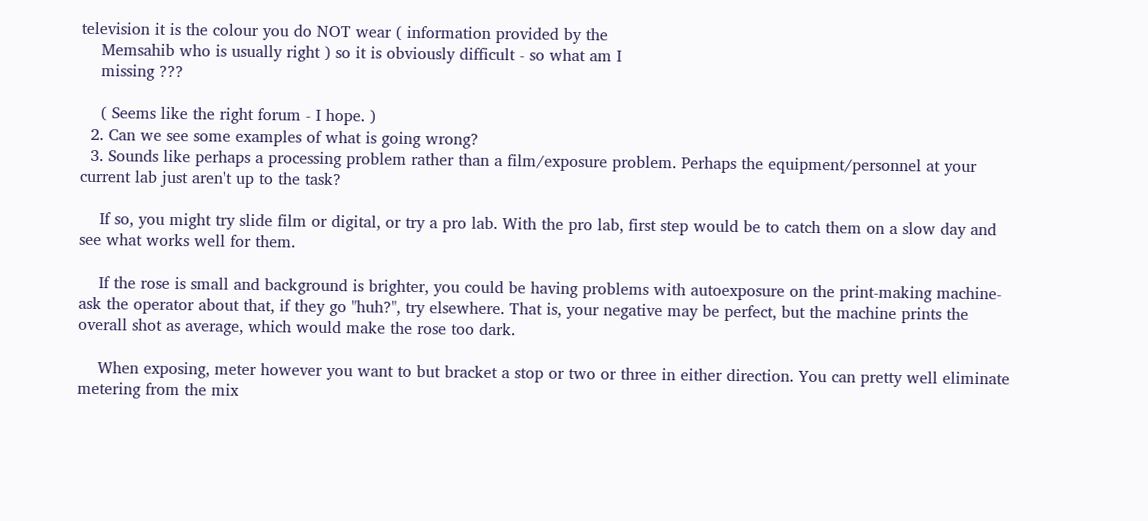television it is the colour you do NOT wear ( information provided by the
    Memsahib who is usually right ) so it is obviously difficult - so what am I
    missing ???

    ( Seems like the right forum - I hope. )
  2. Can we see some examples of what is going wrong?
  3. Sounds like perhaps a processing problem rather than a film/exposure problem. Perhaps the equipment/personnel at your current lab just aren't up to the task?

    If so, you might try slide film or digital, or try a pro lab. With the pro lab, first step would be to catch them on a slow day and see what works well for them.

    If the rose is small and background is brighter, you could be having problems with autoexposure on the print-making machine- ask the operator about that, if they go "huh?", try elsewhere. That is, your negative may be perfect, but the machine prints the overall shot as average, which would make the rose too dark.

    When exposing, meter however you want to but bracket a stop or two or three in either direction. You can pretty well eliminate metering from the mix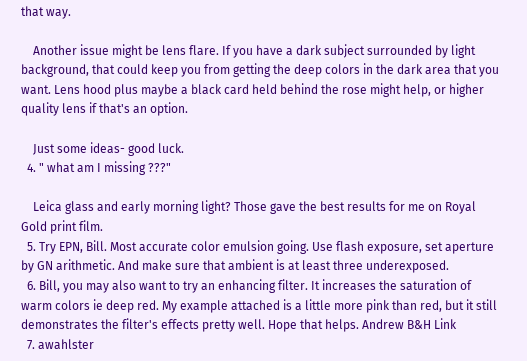that way.

    Another issue might be lens flare. If you have a dark subject surrounded by light background, that could keep you from getting the deep colors in the dark area that you want. Lens hood plus maybe a black card held behind the rose might help, or higher quality lens if that's an option.

    Just some ideas- good luck.
  4. " what am I missing ???"

    Leica glass and early morning light? Those gave the best results for me on Royal Gold print film.
  5. Try EPN, Bill. Most accurate color emulsion going. Use flash exposure, set aperture by GN arithmetic. And make sure that ambient is at least three underexposed.
  6. Bill, you may also want to try an enhancing filter. It increases the saturation of warm colors ie deep red. My example attached is a little more pink than red, but it still demonstrates the filter's effects pretty well. Hope that helps. Andrew B&H Link
  7. awahlster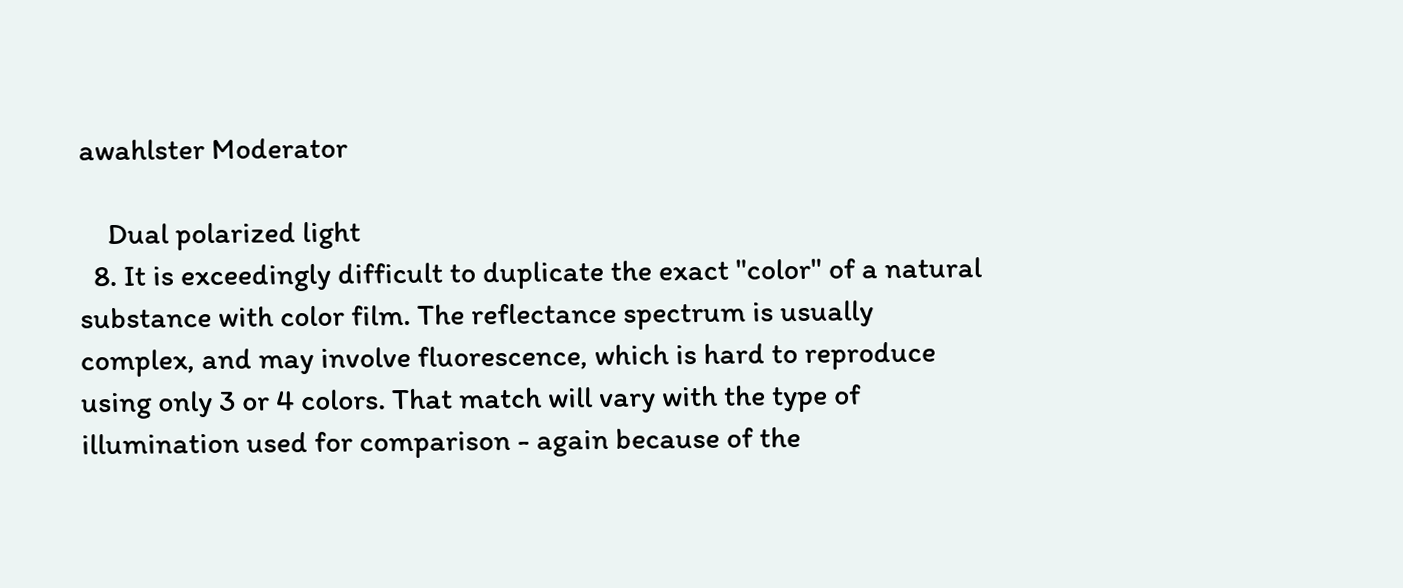awahlster Moderator

    Dual polarized light
  8. It is exceedingly difficult to duplicate the exact "color" of a natural substance with color film. The reflectance spectrum is usually complex, and may involve fluorescence, which is hard to reproduce using only 3 or 4 colors. That match will vary with the type of illumination used for comparison - again because of the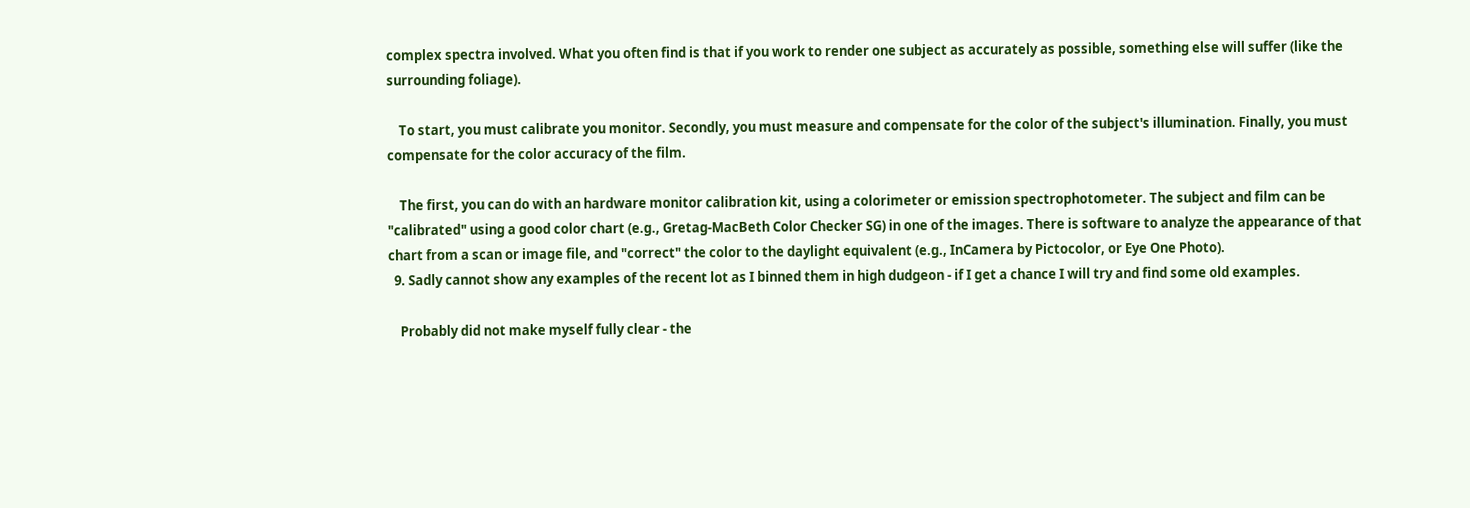complex spectra involved. What you often find is that if you work to render one subject as accurately as possible, something else will suffer (like the surrounding foliage).

    To start, you must calibrate you monitor. Secondly, you must measure and compensate for the color of the subject's illumination. Finally, you must compensate for the color accuracy of the film.

    The first, you can do with an hardware monitor calibration kit, using a colorimeter or emission spectrophotometer. The subject and film can be "calibrated" using a good color chart (e.g., Gretag-MacBeth Color Checker SG) in one of the images. There is software to analyze the appearance of that chart from a scan or image file, and "correct" the color to the daylight equivalent (e.g., InCamera by Pictocolor, or Eye One Photo).
  9. Sadly cannot show any examples of the recent lot as I binned them in high dudgeon - if I get a chance I will try and find some old examples.

    Probably did not make myself fully clear - the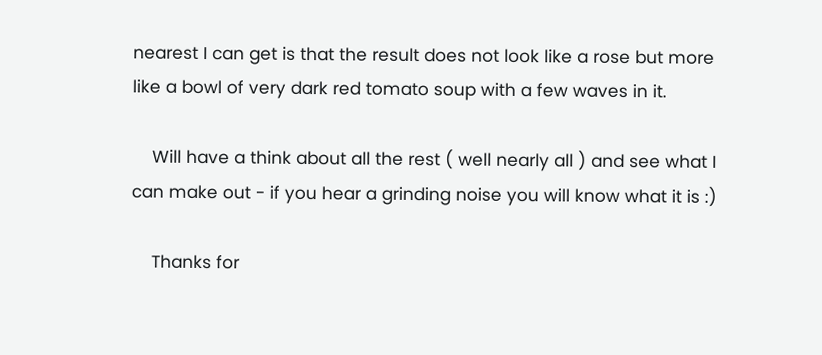nearest I can get is that the result does not look like a rose but more like a bowl of very dark red tomato soup with a few waves in it.

    Will have a think about all the rest ( well nearly all ) and see what I can make out - if you hear a grinding noise you will know what it is :)

    Thanks for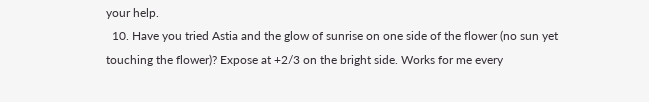your help.
  10. Have you tried Astia and the glow of sunrise on one side of the flower (no sun yet touching the flower)? Expose at +2/3 on the bright side. Works for me every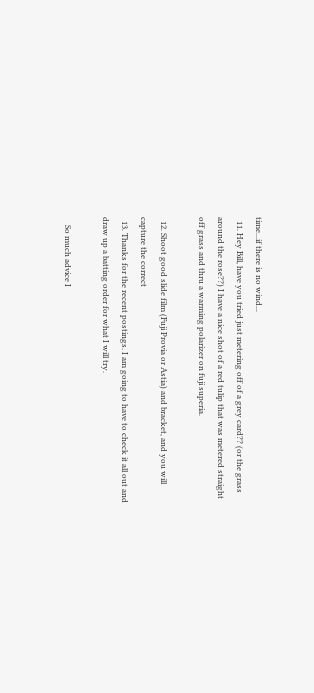time...if there is no wind...
  11. Hey Bill, have you tried just metering off of a grey card?? (or the grass around the rose??) I have a nice shot of a red tulip that was metered straight off grass and thru a warming polarizer on fuji superia.

  12. Shoot good slide film (Fuji Provia or Astia) and bracket, and you will capture the correct
  13. Thanks for the recent postings. I am going to have to check it all out and draw up a batting order for what I will try.

    So much advice I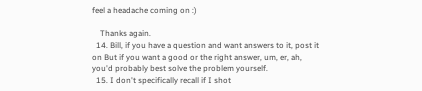feel a headache coming on :)

    Thanks again.
  14. Bill, if you have a question and want answers to it, post it on But if you want a good or the right answer, um, er, ah, you'd probably best solve the problem yourself.
  15. I don't specifically recall if I shot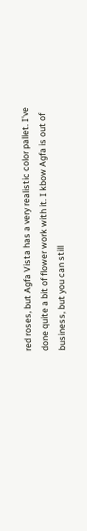red roses, but Agfa Vista has a very realistic color pallet. I've done quite a bit of flower work with it. I kbow Agfa is out of business, but you can still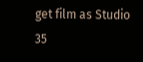get film as Studio 35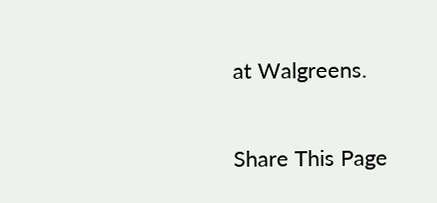at Walgreens.

Share This Page